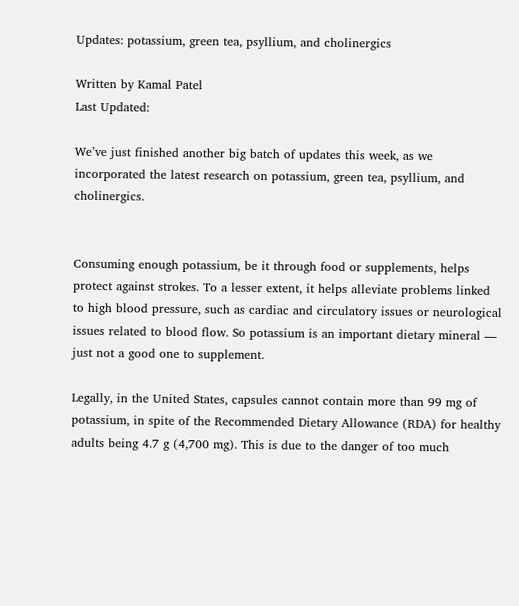Updates: potassium, green tea, psyllium, and cholinergics

Written by Kamal Patel
Last Updated:

We’ve just finished another big batch of updates this week, as we incorporated the latest research on potassium, green tea, psyllium, and cholinergics.


Consuming enough potassium, be it through food or supplements, helps protect against strokes. To a lesser extent, it helps alleviate problems linked to high blood pressure, such as cardiac and circulatory issues or neurological issues related to blood flow. So potassium is an important dietary mineral — just not a good one to supplement.

Legally, in the United States, capsules cannot contain more than 99 mg of potassium, in spite of the Recommended Dietary Allowance (RDA) for healthy adults being 4.7 g (4,700 mg). This is due to the danger of too much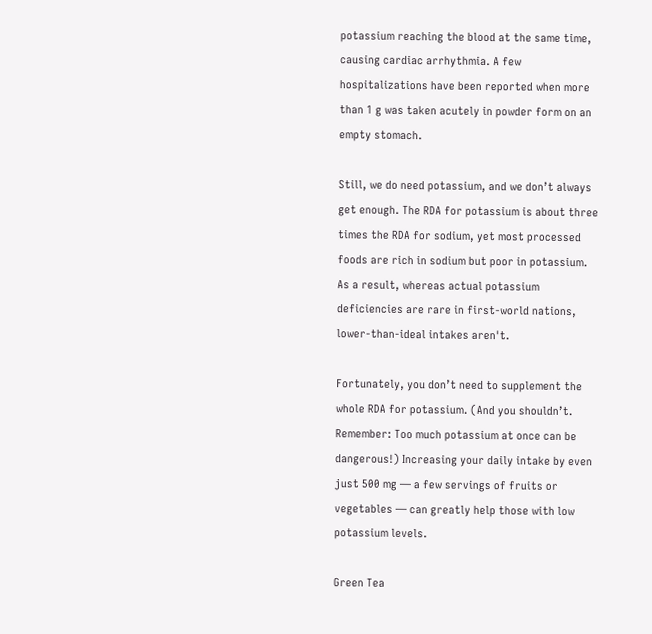potassium reaching the blood at the same time, causing cardiac arrhythmia. A few hospitalizations have been reported when more than 1 g was taken acutely in powder form on an empty stomach.

Still, we do need potassium, and we don’t always get enough. The RDA for potassium is about three times the RDA for sodium, yet most processed foods are rich in sodium but poor in potassium. As a result, whereas actual potassium deficiencies are rare in first-world nations, lower-than-ideal intakes aren't.

Fortunately, you don’t need to supplement the whole RDA for potassium. (And you shouldn’t. Remember: Too much potassium at once can be dangerous!) Increasing your daily intake by even just 500 mg — a few servings of fruits or vegetables — can greatly help those with low potassium levels.

Green Tea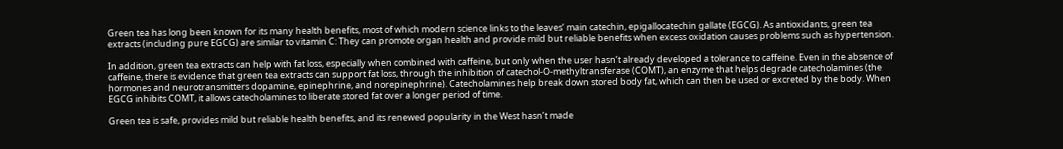Green tea has long been known for its many health benefits, most of which modern science links to the leaves’ main catechin, epigallocatechin gallate (EGCG). As antioxidants, green tea extracts (including pure EGCG) are similar to vitamin C: They can promote organ health and provide mild but reliable benefits when excess oxidation causes problems such as hypertension.

In addition, green tea extracts can help with fat loss, especially when combined with caffeine, but only when the user hasn’t already developed a tolerance to caffeine. Even in the absence of caffeine, there is evidence that green tea extracts can support fat loss, through the inhibition of catechol-O-methyltransferase (COMT), an enzyme that helps degrade catecholamines (the hormones and neurotransmitters dopamine, epinephrine, and norepinephrine). Catecholamines help break down stored body fat, which can then be used or excreted by the body. When EGCG inhibits COMT, it allows catecholamines to liberate stored fat over a longer period of time.

Green tea is safe, provides mild but reliable health benefits, and its renewed popularity in the West hasn’t made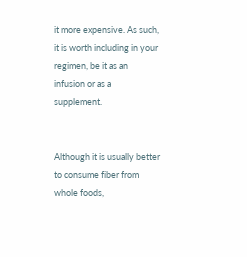it more expensive. As such, it is worth including in your regimen, be it as an infusion or as a supplement.


Although it is usually better to consume fiber from whole foods,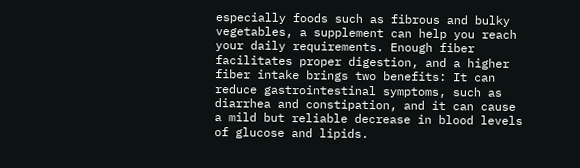especially foods such as fibrous and bulky vegetables, a supplement can help you reach your daily requirements. Enough fiber facilitates proper digestion, and a higher fiber intake brings two benefits: It can reduce gastrointestinal symptoms, such as diarrhea and constipation, and it can cause a mild but reliable decrease in blood levels of glucose and lipids.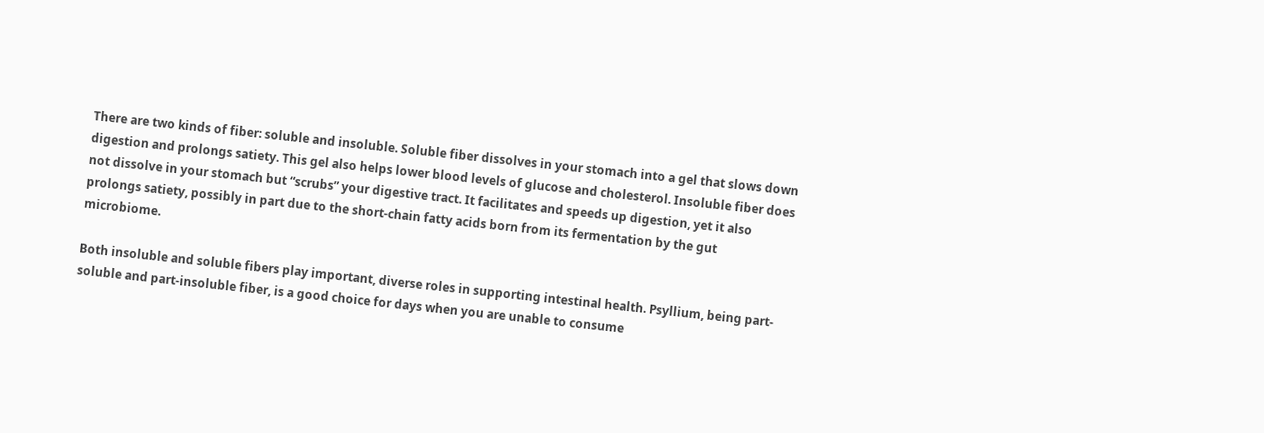There are two kinds of fiber: soluble and insoluble. Soluble fiber dissolves in your stomach into a gel that slows down digestion and prolongs satiety. This gel also helps lower blood levels of glucose and cholesterol. Insoluble fiber does not dissolve in your stomach but “scrubs” your digestive tract. It facilitates and speeds up digestion, yet it also prolongs satiety, possibly in part due to the short-chain fatty acids born from its fermentation by the gut microbiome.

Both insoluble and soluble fibers play important, diverse roles in supporting intestinal health. Psyllium, being part-soluble and part-insoluble fiber, is a good choice for days when you are unable to consume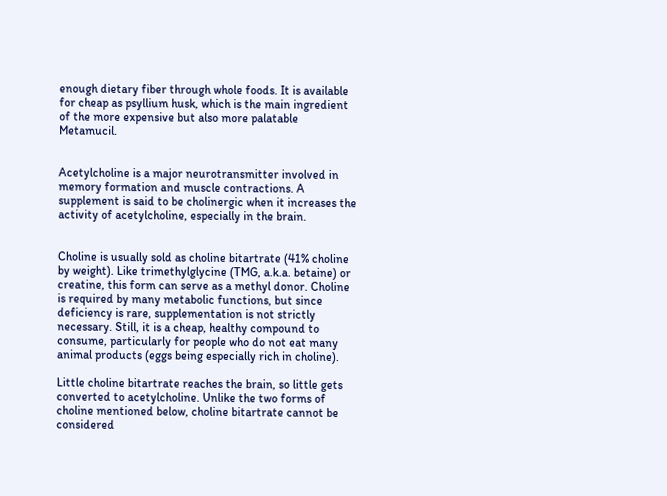enough dietary fiber through whole foods. It is available for cheap as psyllium husk, which is the main ingredient of the more expensive but also more palatable Metamucil.


Acetylcholine is a major neurotransmitter involved in memory formation and muscle contractions. A supplement is said to be cholinergic when it increases the activity of acetylcholine, especially in the brain.


Choline is usually sold as choline bitartrate (41% choline by weight). Like trimethylglycine (TMG, a.k.a. betaine) or creatine, this form can serve as a methyl donor. Choline is required by many metabolic functions, but since deficiency is rare, supplementation is not strictly necessary. Still, it is a cheap, healthy compound to consume, particularly for people who do not eat many animal products (eggs being especially rich in choline).

Little choline bitartrate reaches the brain, so little gets converted to acetylcholine. Unlike the two forms of choline mentioned below, choline bitartrate cannot be considered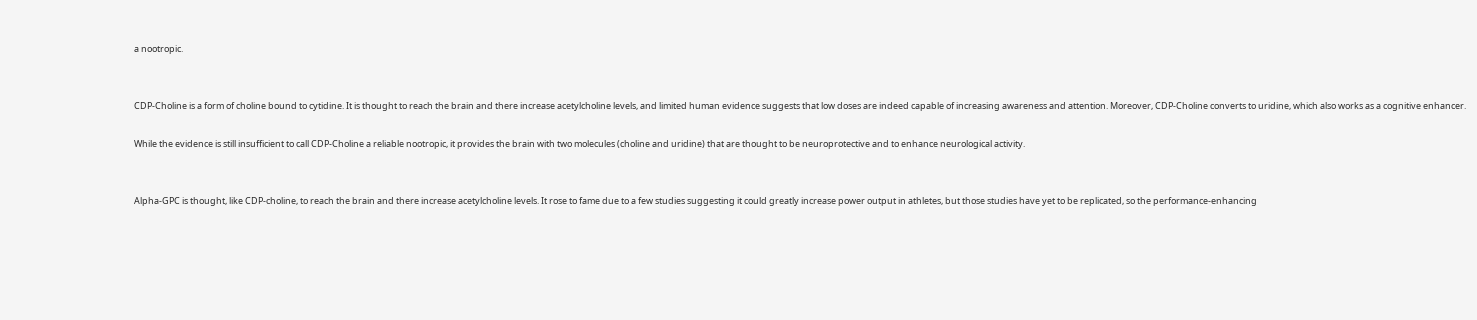a nootropic.


CDP-Choline is a form of choline bound to cytidine. It is thought to reach the brain and there increase acetylcholine levels, and limited human evidence suggests that low doses are indeed capable of increasing awareness and attention. Moreover, CDP-Choline converts to uridine, which also works as a cognitive enhancer.

While the evidence is still insufficient to call CDP-Choline a reliable nootropic, it provides the brain with two molecules (choline and uridine) that are thought to be neuroprotective and to enhance neurological activity.


Alpha-GPC is thought, like CDP-choline, to reach the brain and there increase acetylcholine levels. It rose to fame due to a few studies suggesting it could greatly increase power output in athletes, but those studies have yet to be replicated, so the performance-enhancing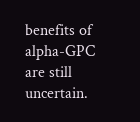benefits of alpha-GPC are still uncertain.